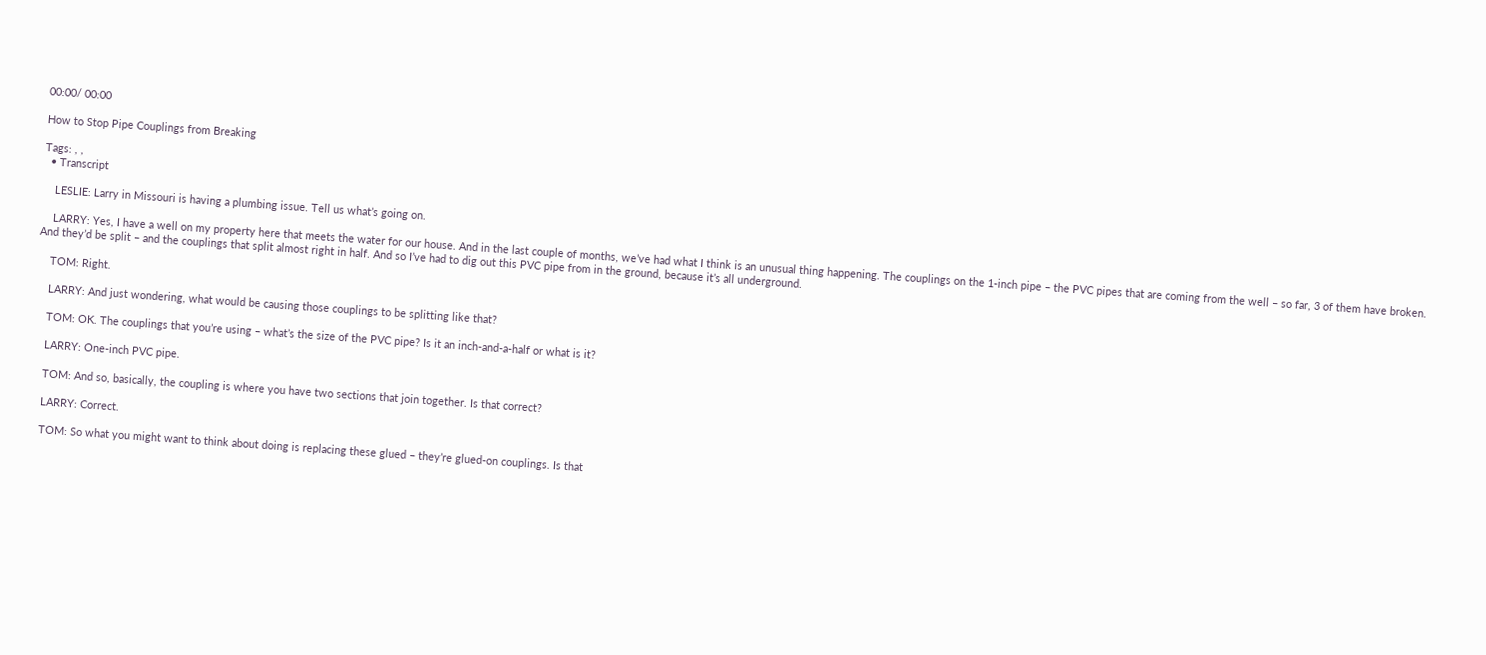00:00/ 00:00

How to Stop Pipe Couplings from Breaking

Tags: , ,
  • Transcript

    LESLIE: Larry in Missouri is having a plumbing issue. Tell us what’s going on.

    LARRY: Yes, I have a well on my property here that meets the water for our house. And in the last couple of months, we’ve had what I think is an unusual thing happening. The couplings on the 1-inch pipe – the PVC pipes that are coming from the well – so far, 3 of them have broken. And they’d be split – and the couplings that split almost right in half. And so I’ve had to dig out this PVC pipe from in the ground, because it’s all underground.

    TOM: Right.

    LARRY: And just wondering, what would be causing those couplings to be splitting like that?

    TOM: OK. The couplings that you’re using – what’s the size of the PVC pipe? Is it an inch-and-a-half or what is it?

    LARRY: One-inch PVC pipe.

    TOM: And so, basically, the coupling is where you have two sections that join together. Is that correct?

    LARRY: Correct.

    TOM: So what you might want to think about doing is replacing these glued – they’re glued-on couplings. Is that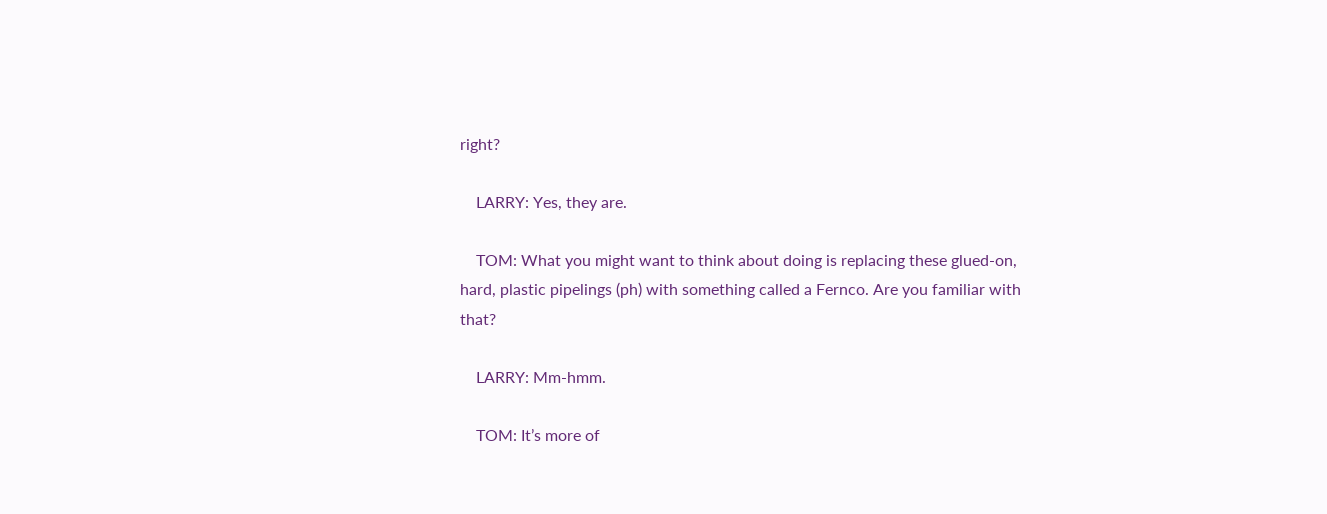right?

    LARRY: Yes, they are.

    TOM: What you might want to think about doing is replacing these glued-on, hard, plastic pipelings (ph) with something called a Fernco. Are you familiar with that?

    LARRY: Mm-hmm.

    TOM: It’s more of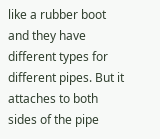like a rubber boot and they have different types for different pipes. But it attaches to both sides of the pipe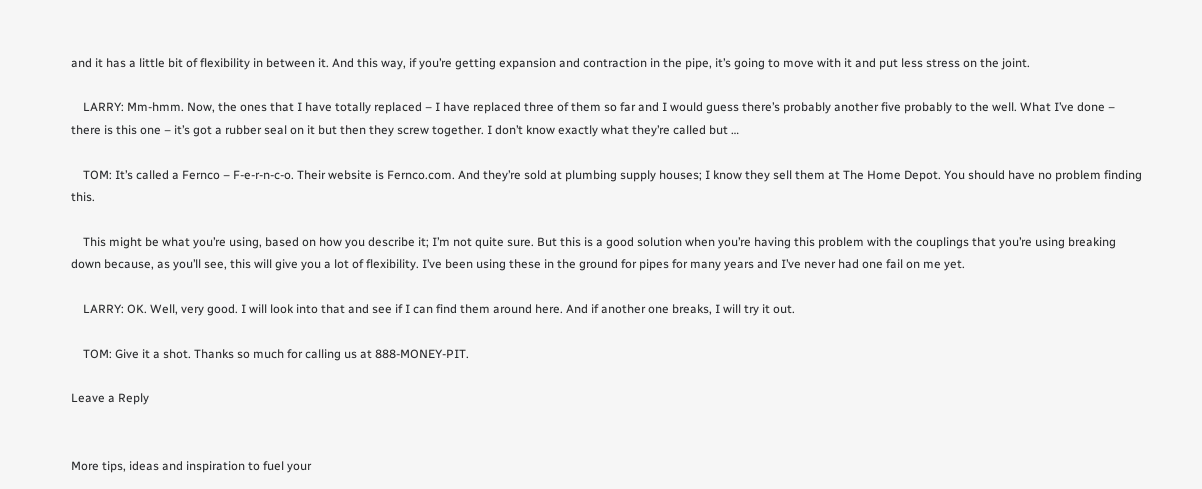and it has a little bit of flexibility in between it. And this way, if you’re getting expansion and contraction in the pipe, it’s going to move with it and put less stress on the joint.

    LARRY: Mm-hmm. Now, the ones that I have totally replaced – I have replaced three of them so far and I would guess there’s probably another five probably to the well. What I’ve done – there is this one – it’s got a rubber seal on it but then they screw together. I don’t know exactly what they’re called but …

    TOM: It’s called a Fernco – F-e-r-n-c-o. Their website is Fernco.com. And they’re sold at plumbing supply houses; I know they sell them at The Home Depot. You should have no problem finding this.

    This might be what you’re using, based on how you describe it; I’m not quite sure. But this is a good solution when you’re having this problem with the couplings that you’re using breaking down because, as you’ll see, this will give you a lot of flexibility. I’ve been using these in the ground for pipes for many years and I’ve never had one fail on me yet.

    LARRY: OK. Well, very good. I will look into that and see if I can find them around here. And if another one breaks, I will try it out.

    TOM: Give it a shot. Thanks so much for calling us at 888-MONEY-PIT.

Leave a Reply


More tips, ideas and inspiration to fuel your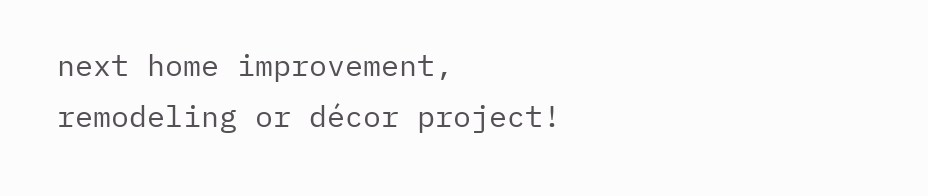next home improvement, remodeling or décor project!